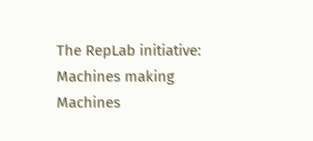The RepLab initiative: Machines making Machines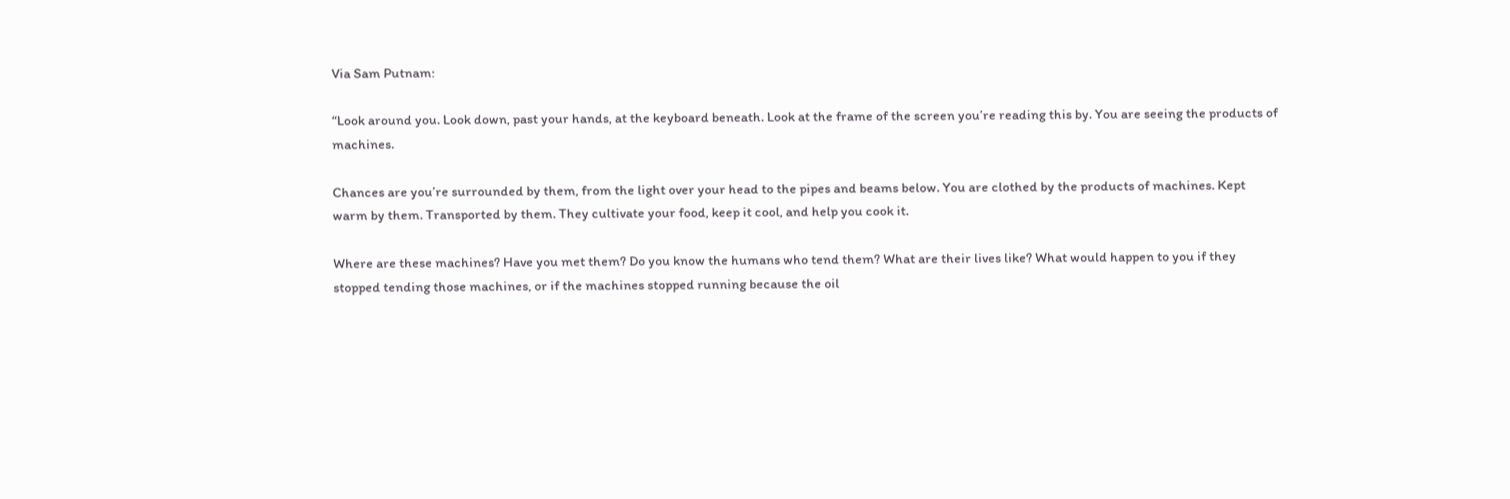Via Sam Putnam:

“Look around you. Look down, past your hands, at the keyboard beneath. Look at the frame of the screen you’re reading this by. You are seeing the products of machines.

Chances are you’re surrounded by them, from the light over your head to the pipes and beams below. You are clothed by the products of machines. Kept warm by them. Transported by them. They cultivate your food, keep it cool, and help you cook it.

Where are these machines? Have you met them? Do you know the humans who tend them? What are their lives like? What would happen to you if they stopped tending those machines, or if the machines stopped running because the oil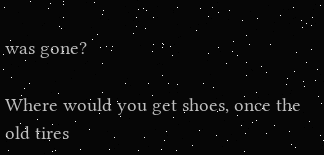was gone?

Where would you get shoes, once the old tires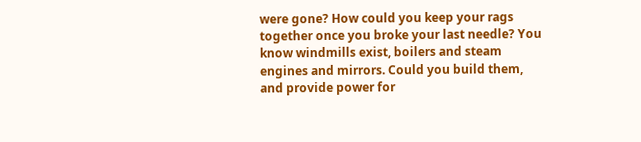were gone? How could you keep your rags together once you broke your last needle? You know windmills exist, boilers and steam engines and mirrors. Could you build them, and provide power for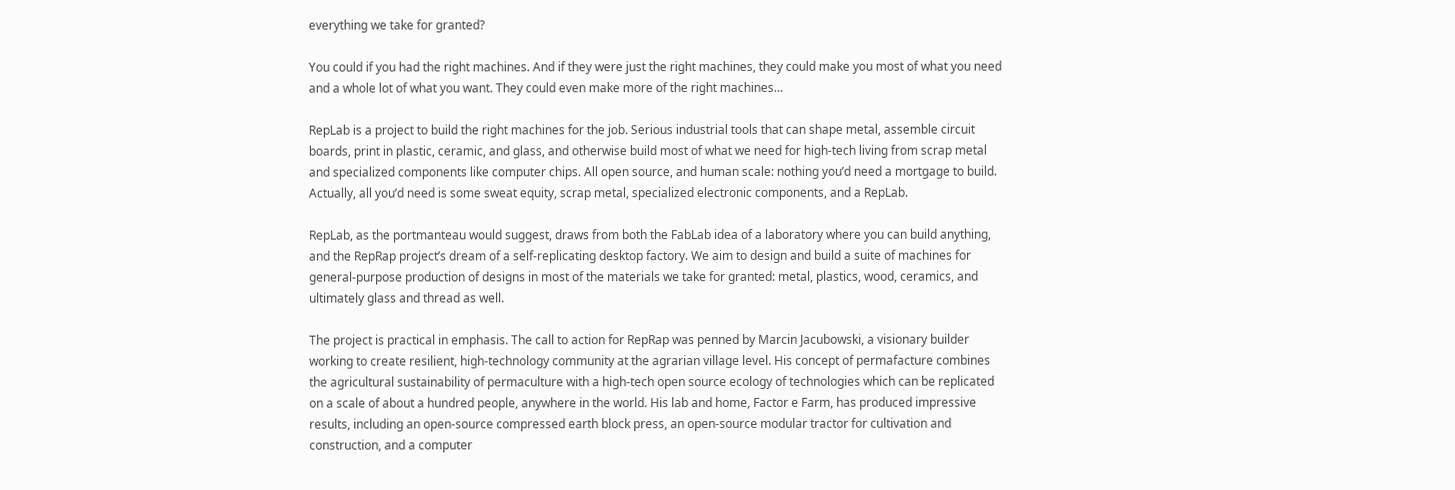everything we take for granted?

You could if you had the right machines. And if they were just the right machines, they could make you most of what you need and a whole lot of what you want. They could even make more of the right machines…

RepLab is a project to build the right machines for the job. Serious industrial tools that can shape metal, assemble circuit boards, print in plastic, ceramic, and glass, and otherwise build most of what we need for high-tech living from scrap metal and specialized components like computer chips. All open source, and human scale: nothing you’d need a mortgage to build. Actually, all you’d need is some sweat equity, scrap metal, specialized electronic components, and a RepLab.

RepLab, as the portmanteau would suggest, draws from both the FabLab idea of a laboratory where you can build anything, and the RepRap project’s dream of a self-replicating desktop factory. We aim to design and build a suite of machines for general-purpose production of designs in most of the materials we take for granted: metal, plastics, wood, ceramics, and ultimately glass and thread as well.

The project is practical in emphasis. The call to action for RepRap was penned by Marcin Jacubowski, a visionary builder working to create resilient, high-technology community at the agrarian village level. His concept of permafacture combines the agricultural sustainability of permaculture with a high-tech open source ecology of technologies which can be replicated on a scale of about a hundred people, anywhere in the world. His lab and home, Factor e Farm, has produced impressive results, including an open-source compressed earth block press, an open-source modular tractor for cultivation and construction, and a computer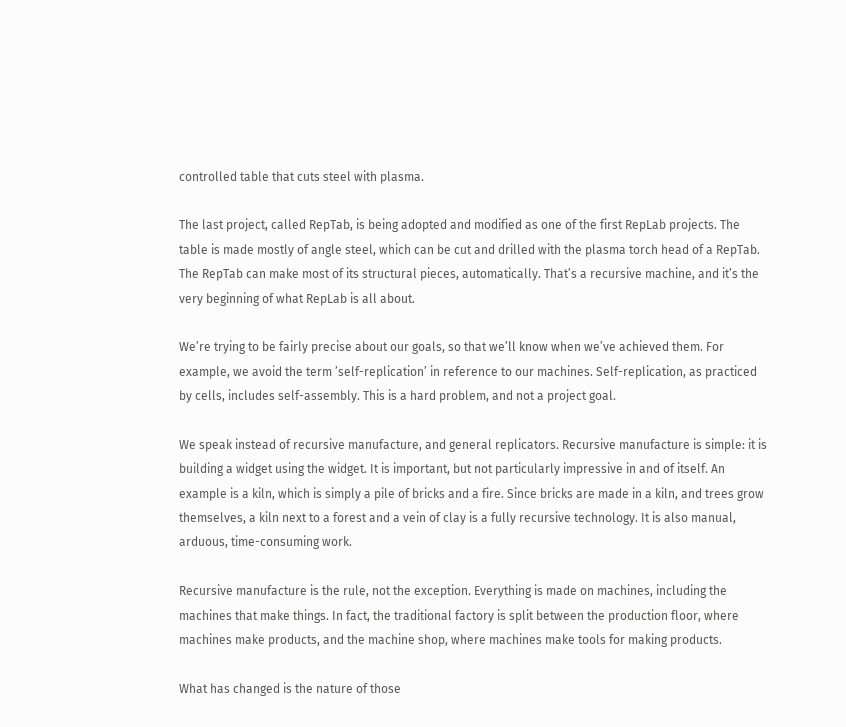controlled table that cuts steel with plasma.

The last project, called RepTab, is being adopted and modified as one of the first RepLab projects. The table is made mostly of angle steel, which can be cut and drilled with the plasma torch head of a RepTab. The RepTab can make most of its structural pieces, automatically. That’s a recursive machine, and it’s the very beginning of what RepLab is all about.

We’re trying to be fairly precise about our goals, so that we’ll know when we’ve achieved them. For example, we avoid the term ’self-replication’ in reference to our machines. Self-replication, as practiced by cells, includes self-assembly. This is a hard problem, and not a project goal.

We speak instead of recursive manufacture, and general replicators. Recursive manufacture is simple: it is building a widget using the widget. It is important, but not particularly impressive in and of itself. An example is a kiln, which is simply a pile of bricks and a fire. Since bricks are made in a kiln, and trees grow themselves, a kiln next to a forest and a vein of clay is a fully recursive technology. It is also manual, arduous, time-consuming work.

Recursive manufacture is the rule, not the exception. Everything is made on machines, including the machines that make things. In fact, the traditional factory is split between the production floor, where machines make products, and the machine shop, where machines make tools for making products.

What has changed is the nature of those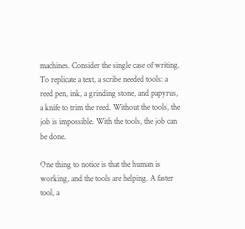machines. Consider the single case of writing. To replicate a text, a scribe needed tools: a reed pen, ink, a grinding stone, and papyrus, a knife to trim the reed. Without the tools, the job is impossible. With the tools, the job can be done.

One thing to notice is that the human is working, and the tools are helping. A faster tool, a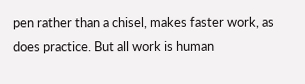pen rather than a chisel, makes faster work, as does practice. But all work is human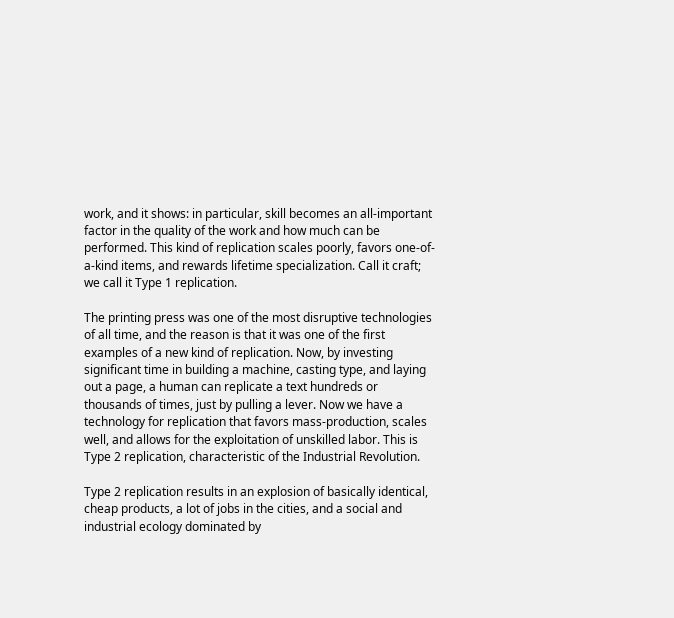work, and it shows: in particular, skill becomes an all-important factor in the quality of the work and how much can be performed. This kind of replication scales poorly, favors one-of-a-kind items, and rewards lifetime specialization. Call it craft; we call it Type 1 replication.

The printing press was one of the most disruptive technologies of all time, and the reason is that it was one of the first examples of a new kind of replication. Now, by investing significant time in building a machine, casting type, and laying out a page, a human can replicate a text hundreds or thousands of times, just by pulling a lever. Now we have a technology for replication that favors mass-production, scales well, and allows for the exploitation of unskilled labor. This is Type 2 replication, characteristic of the Industrial Revolution.

Type 2 replication results in an explosion of basically identical, cheap products, a lot of jobs in the cities, and a social and industrial ecology dominated by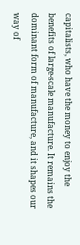capitalists, who have the money to enjoy the benefits of large-scale manufacture. It remains the dominant form of manufacture, and it shapes our way of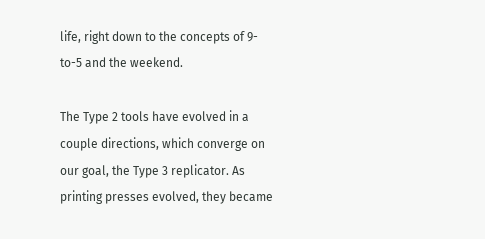life, right down to the concepts of 9-to-5 and the weekend.

The Type 2 tools have evolved in a couple directions, which converge on our goal, the Type 3 replicator. As printing presses evolved, they became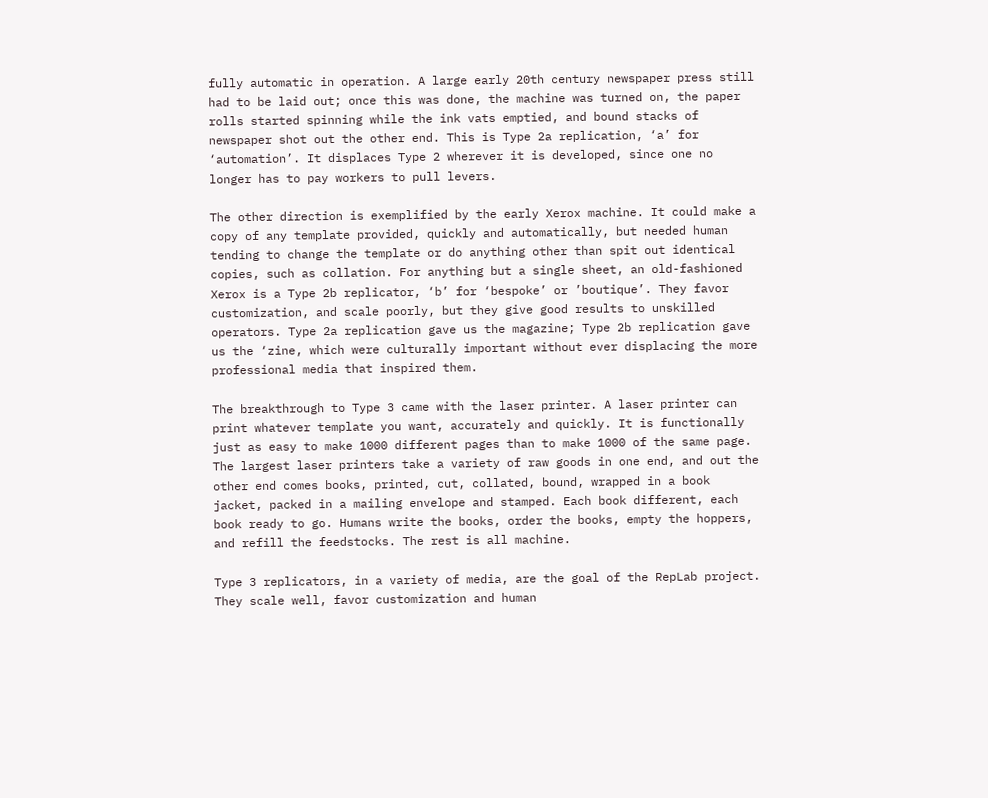fully automatic in operation. A large early 20th century newspaper press still had to be laid out; once this was done, the machine was turned on, the paper rolls started spinning while the ink vats emptied, and bound stacks of newspaper shot out the other end. This is Type 2a replication, ‘a’ for ‘automation’. It displaces Type 2 wherever it is developed, since one no longer has to pay workers to pull levers.

The other direction is exemplified by the early Xerox machine. It could make a copy of any template provided, quickly and automatically, but needed human tending to change the template or do anything other than spit out identical copies, such as collation. For anything but a single sheet, an old-fashioned Xerox is a Type 2b replicator, ‘b’ for ‘bespoke’ or ’boutique’. They favor customization, and scale poorly, but they give good results to unskilled operators. Type 2a replication gave us the magazine; Type 2b replication gave us the ‘zine, which were culturally important without ever displacing the more professional media that inspired them.

The breakthrough to Type 3 came with the laser printer. A laser printer can print whatever template you want, accurately and quickly. It is functionally just as easy to make 1000 different pages than to make 1000 of the same page. The largest laser printers take a variety of raw goods in one end, and out the other end comes books, printed, cut, collated, bound, wrapped in a book jacket, packed in a mailing envelope and stamped. Each book different, each book ready to go. Humans write the books, order the books, empty the hoppers, and refill the feedstocks. The rest is all machine.

Type 3 replicators, in a variety of media, are the goal of the RepLab project. They scale well, favor customization and human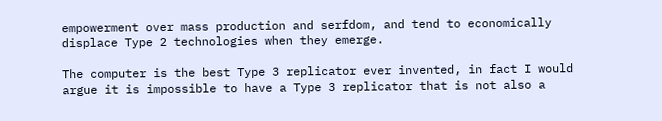empowerment over mass production and serfdom, and tend to economically displace Type 2 technologies when they emerge.

The computer is the best Type 3 replicator ever invented, in fact I would argue it is impossible to have a Type 3 replicator that is not also a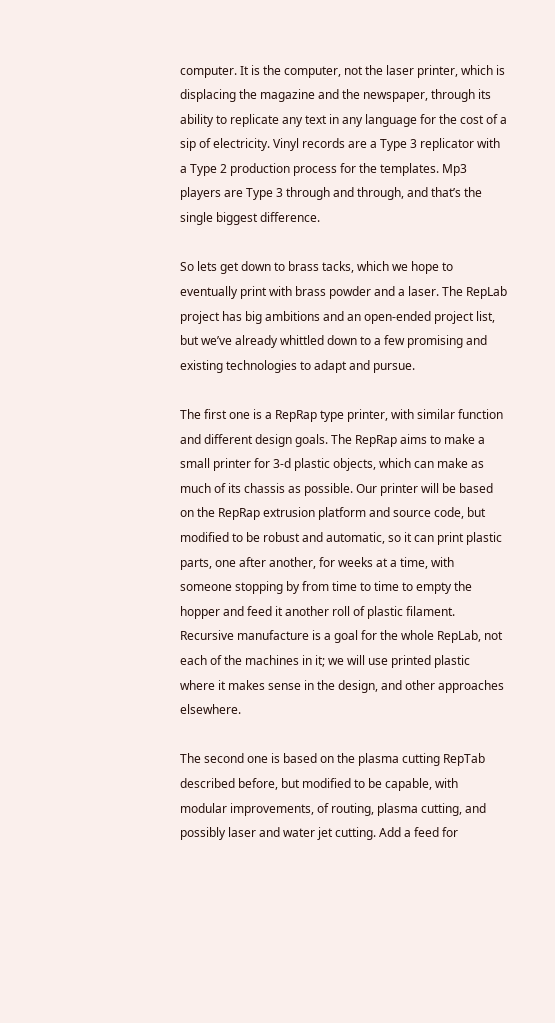computer. It is the computer, not the laser printer, which is displacing the magazine and the newspaper, through its ability to replicate any text in any language for the cost of a sip of electricity. Vinyl records are a Type 3 replicator with a Type 2 production process for the templates. Mp3 players are Type 3 through and through, and that’s the single biggest difference.

So lets get down to brass tacks, which we hope to eventually print with brass powder and a laser. The RepLab project has big ambitions and an open-ended project list, but we’ve already whittled down to a few promising and existing technologies to adapt and pursue.

The first one is a RepRap type printer, with similar function and different design goals. The RepRap aims to make a small printer for 3-d plastic objects, which can make as much of its chassis as possible. Our printer will be based on the RepRap extrusion platform and source code, but modified to be robust and automatic, so it can print plastic parts, one after another, for weeks at a time, with someone stopping by from time to time to empty the hopper and feed it another roll of plastic filament. Recursive manufacture is a goal for the whole RepLab, not each of the machines in it; we will use printed plastic where it makes sense in the design, and other approaches elsewhere.

The second one is based on the plasma cutting RepTab described before, but modified to be capable, with modular improvements, of routing, plasma cutting, and possibly laser and water jet cutting. Add a feed for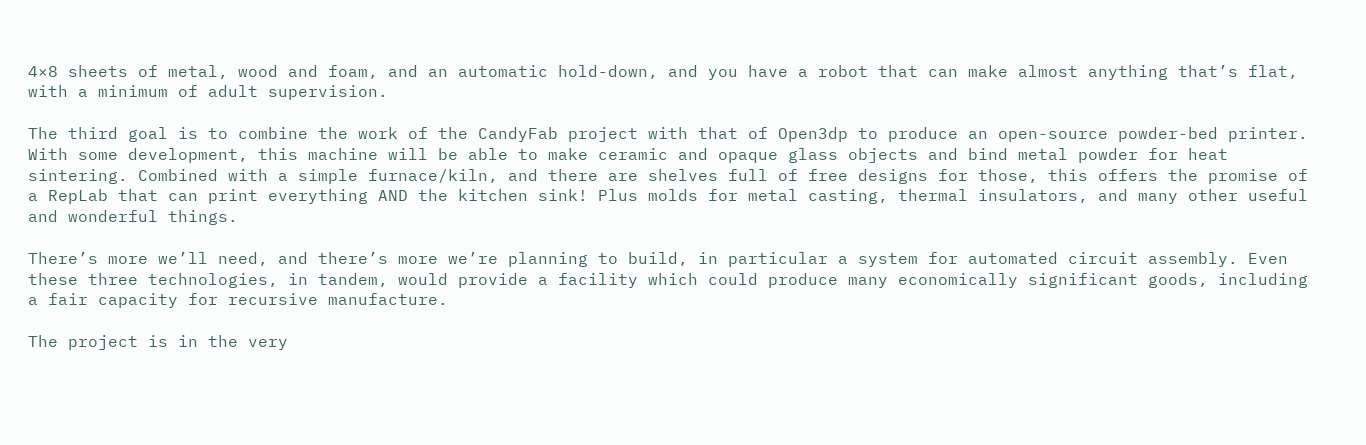4×8 sheets of metal, wood and foam, and an automatic hold-down, and you have a robot that can make almost anything that’s flat, with a minimum of adult supervision.

The third goal is to combine the work of the CandyFab project with that of Open3dp to produce an open-source powder-bed printer. With some development, this machine will be able to make ceramic and opaque glass objects and bind metal powder for heat sintering. Combined with a simple furnace/kiln, and there are shelves full of free designs for those, this offers the promise of a RepLab that can print everything AND the kitchen sink! Plus molds for metal casting, thermal insulators, and many other useful and wonderful things.

There’s more we’ll need, and there’s more we’re planning to build, in particular a system for automated circuit assembly. Even these three technologies, in tandem, would provide a facility which could produce many economically significant goods, including a fair capacity for recursive manufacture.

The project is in the very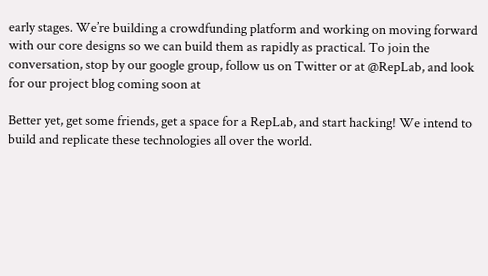early stages. We’re building a crowdfunding platform and working on moving forward with our core designs so we can build them as rapidly as practical. To join the conversation, stop by our google group, follow us on Twitter or at @RepLab, and look for our project blog coming soon at

Better yet, get some friends, get a space for a RepLab, and start hacking! We intend to build and replicate these technologies all over the world.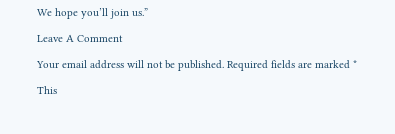We hope you’ll join us.”

Leave A Comment

Your email address will not be published. Required fields are marked *

This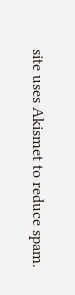site uses Akismet to reduce spam.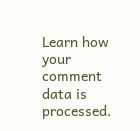Learn how your comment data is processed.